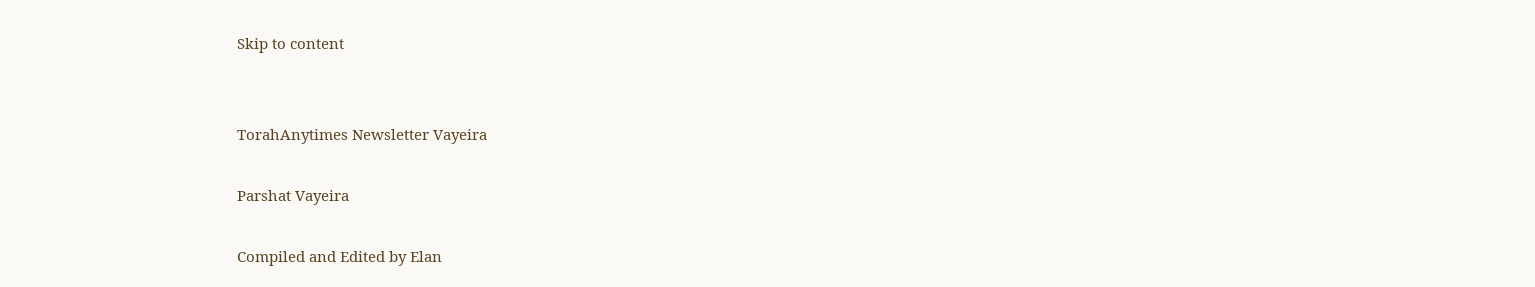Skip to content


TorahAnytimes Newsletter Vayeira

Parshat Vayeira

Compiled and Edited by Elan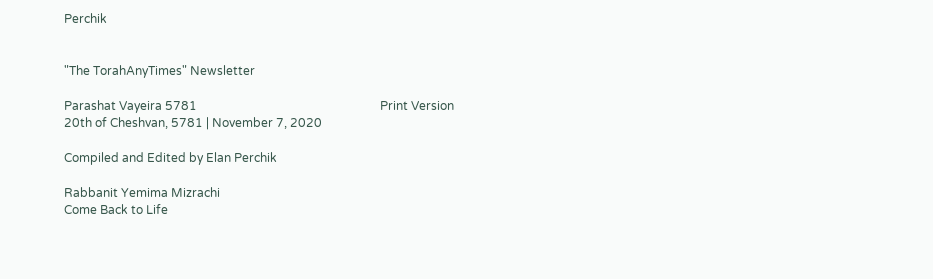Perchik


"The TorahAnyTimes" Newsletter

Parashat Vayeira 5781                                                             Print Version
20th of Cheshvan, 5781 | November 7, 2020

Compiled and Edited by Elan Perchik

Rabbanit Yemima Mizrachi
Come Back to Life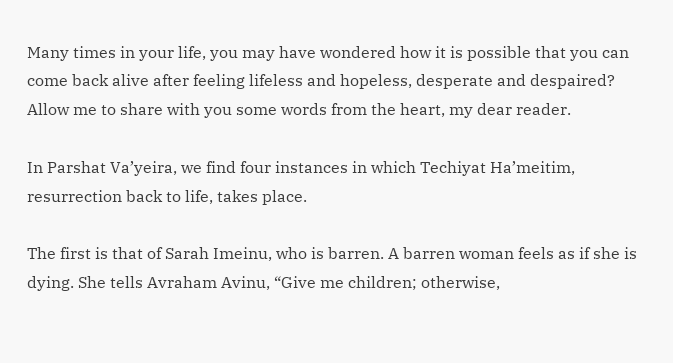Many times in your life, you may have wondered how it is possible that you can come back alive after feeling lifeless and hopeless, desperate and despaired? Allow me to share with you some words from the heart, my dear reader.

In Parshat Va’yeira, we find four instances in which Techiyat Ha’meitim, resurrection back to life, takes place.

The first is that of Sarah Imeinu, who is barren. A barren woman feels as if she is dying. She tells Avraham Avinu, “Give me children; otherwise,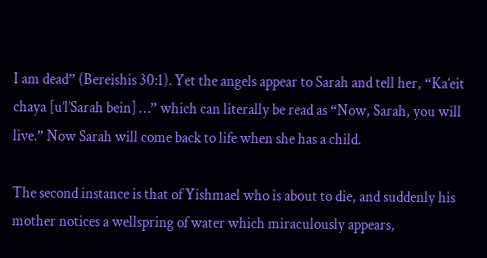I am dead” (Bereishis 30:1). Yet the angels appear to Sarah and tell her, “Ka’eit chaya [u’l’Sarah bein] …” which can literally be read as “Now, Sarah, you will live.” Now Sarah will come back to life when she has a child.

The second instance is that of Yishmael who is about to die, and suddenly his mother notices a wellspring of water which miraculously appears,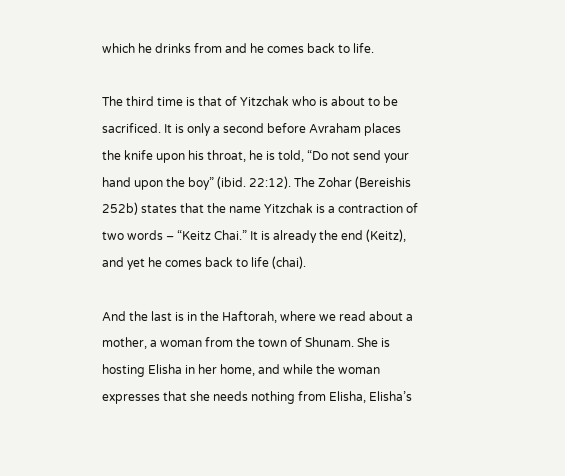which he drinks from and he comes back to life.

The third time is that of Yitzchak who is about to be sacrificed. It is only a second before Avraham places the knife upon his throat, he is told, “Do not send your hand upon the boy” (ibid. 22:12). The Zohar (Bereishis 252b) states that the name Yitzchak is a contraction of two words – “Keitz Chai.” It is already the end (Keitz), and yet he comes back to life (chai).

And the last is in the Haftorah, where we read about a mother, a woman from the town of Shunam. She is hosting Elisha in her home, and while the woman expresses that she needs nothing from Elisha, Elisha’s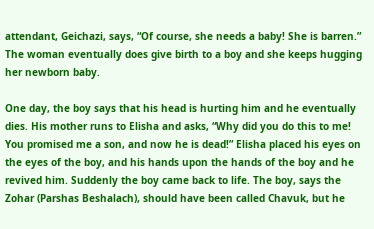attendant, Geichazi, says, “Of course, she needs a baby! She is barren.” The woman eventually does give birth to a boy and she keeps hugging her newborn baby.

One day, the boy says that his head is hurting him and he eventually dies. His mother runs to Elisha and asks, “Why did you do this to me! You promised me a son, and now he is dead!” Elisha placed his eyes on the eyes of the boy, and his hands upon the hands of the boy and he revived him. Suddenly the boy came back to life. The boy, says the Zohar (Parshas Beshalach), should have been called Chavuk, but he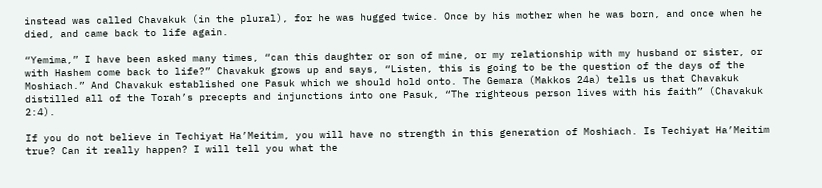instead was called Chavakuk (in the plural), for he was hugged twice. Once by his mother when he was born, and once when he died, and came back to life again.

“Yemima,” I have been asked many times, “can this daughter or son of mine, or my relationship with my husband or sister, or with Hashem come back to life?” Chavakuk grows up and says, “Listen, this is going to be the question of the days of the Moshiach.” And Chavakuk established one Pasuk which we should hold onto. The Gemara (Makkos 24a) tells us that Chavakuk distilled all of the Torah’s precepts and injunctions into one Pasuk, “The righteous person lives with his faith” (Chavakuk 2:4).

If you do not believe in Techiyat Ha’Meitim, you will have no strength in this generation of Moshiach. Is Techiyat Ha’Meitim true? Can it really happen? I will tell you what the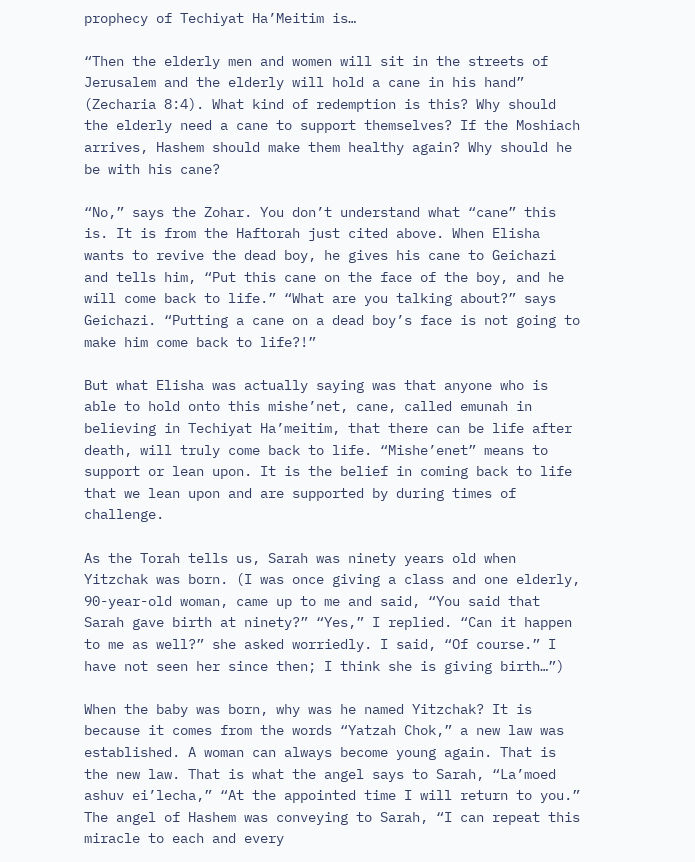prophecy of Techiyat Ha’Meitim is…

“Then the elderly men and women will sit in the streets of Jerusalem and the elderly will hold a cane in his hand” (Zecharia 8:4). What kind of redemption is this? Why should the elderly need a cane to support themselves? If the Moshiach arrives, Hashem should make them healthy again? Why should he be with his cane?

“No,” says the Zohar. You don’t understand what “cane” this is. It is from the Haftorah just cited above. When Elisha wants to revive the dead boy, he gives his cane to Geichazi and tells him, “Put this cane on the face of the boy, and he will come back to life.” “What are you talking about?” says Geichazi. “Putting a cane on a dead boy’s face is not going to make him come back to life?!”

But what Elisha was actually saying was that anyone who is able to hold onto this mishe’net, cane, called emunah in believing in Techiyat Ha’meitim, that there can be life after death, will truly come back to life. “Mishe’enet” means to support or lean upon. It is the belief in coming back to life that we lean upon and are supported by during times of challenge.

As the Torah tells us, Sarah was ninety years old when Yitzchak was born. (I was once giving a class and one elderly, 90-year-old woman, came up to me and said, “You said that Sarah gave birth at ninety?” “Yes,” I replied. “Can it happen to me as well?” she asked worriedly. I said, “Of course.” I have not seen her since then; I think she is giving birth…”)

When the baby was born, why was he named Yitzchak? It is because it comes from the words “Yatzah Chok,” a new law was established. A woman can always become young again. That is the new law. That is what the angel says to Sarah, “La’moed ashuv ei’lecha,” “At the appointed time I will return to you.” The angel of Hashem was conveying to Sarah, “I can repeat this miracle to each and every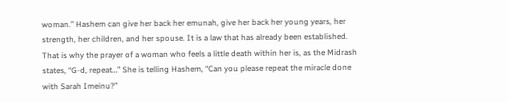woman.” Hashem can give her back her emunah, give her back her young years, her strength, her children, and her spouse. It is a law that has already been established. That is why the prayer of a woman who feels a little death within her is, as the Midrash states, “G-d, repeat…” She is telling Hashem, “Can you please repeat the miracle done with Sarah Imeinu?”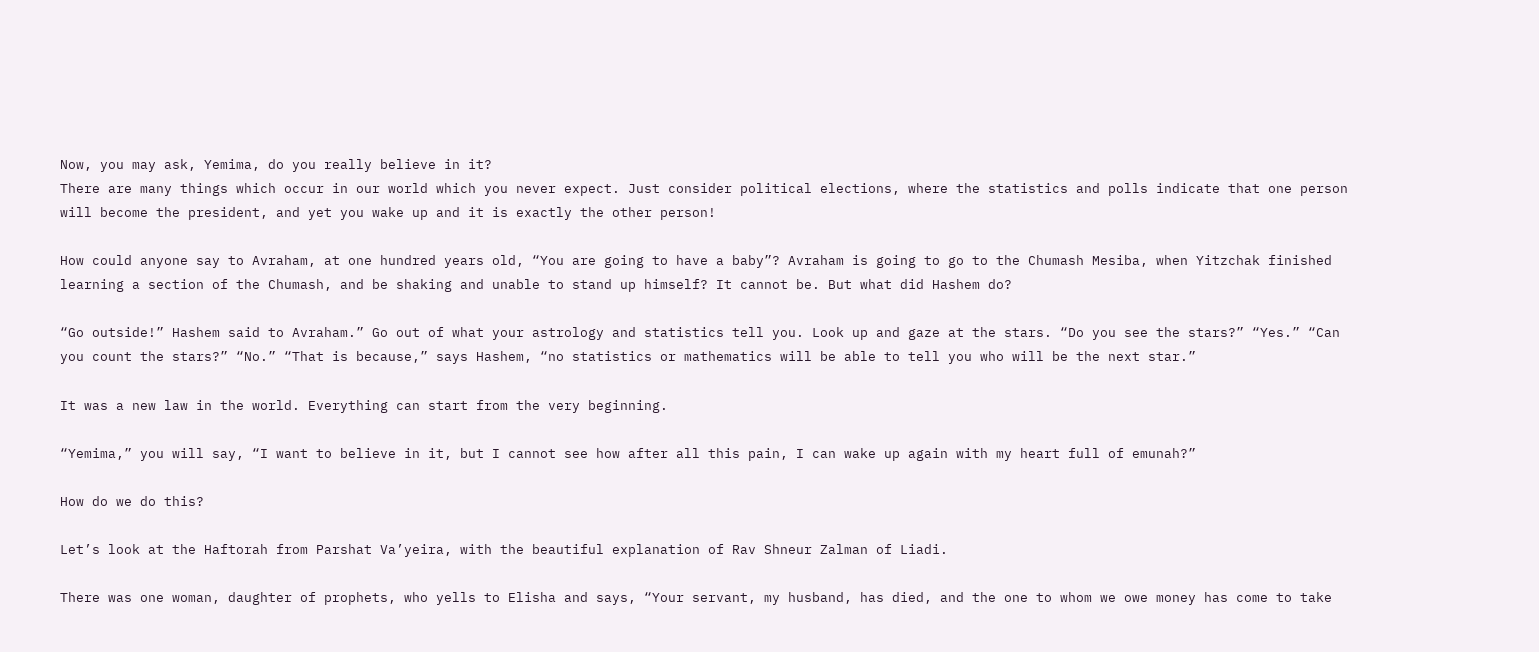Now, you may ask, Yemima, do you really believe in it?
There are many things which occur in our world which you never expect. Just consider political elections, where the statistics and polls indicate that one person will become the president, and yet you wake up and it is exactly the other person!

How could anyone say to Avraham, at one hundred years old, “You are going to have a baby”? Avraham is going to go to the Chumash Mesiba, when Yitzchak finished learning a section of the Chumash, and be shaking and unable to stand up himself? It cannot be. But what did Hashem do?

“Go outside!” Hashem said to Avraham.” Go out of what your astrology and statistics tell you. Look up and gaze at the stars. “Do you see the stars?” “Yes.” “Can you count the stars?” “No.” “That is because,” says Hashem, “no statistics or mathematics will be able to tell you who will be the next star.”

It was a new law in the world. Everything can start from the very beginning.

“Yemima,” you will say, “I want to believe in it, but I cannot see how after all this pain, I can wake up again with my heart full of emunah?”

How do we do this?

Let’s look at the Haftorah from Parshat Va’yeira, with the beautiful explanation of Rav Shneur Zalman of Liadi.

There was one woman, daughter of prophets, who yells to Elisha and says, “Your servant, my husband, has died, and the one to whom we owe money has come to take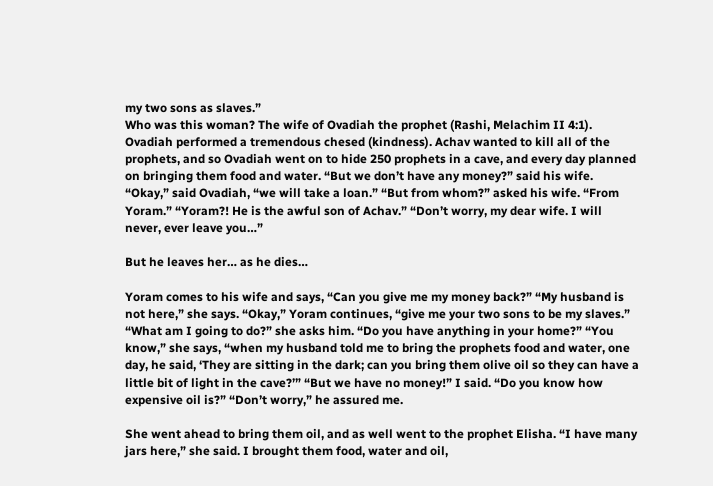my two sons as slaves.”
Who was this woman? The wife of Ovadiah the prophet (Rashi, Melachim II 4:1). Ovadiah performed a tremendous chesed (kindness). Achav wanted to kill all of the prophets, and so Ovadiah went on to hide 250 prophets in a cave, and every day planned on bringing them food and water. “But we don’t have any money?” said his wife. “Okay,” said Ovadiah, “we will take a loan.” “But from whom?” asked his wife. “From Yoram.” “Yoram?! He is the awful son of Achav.” “Don’t worry, my dear wife. I will never, ever leave you…”

But he leaves her… as he dies…

Yoram comes to his wife and says, “Can you give me my money back?” “My husband is not here,” she says. “Okay,” Yoram continues, “give me your two sons to be my slaves.” “What am I going to do?” she asks him. “Do you have anything in your home?” “You know,” she says, “when my husband told me to bring the prophets food and water, one day, he said, ‘They are sitting in the dark; can you bring them olive oil so they can have a little bit of light in the cave?’” “But we have no money!” I said. “Do you know how expensive oil is?” “Don’t worry,” he assured me.

She went ahead to bring them oil, and as well went to the prophet Elisha. “I have many jars here,” she said. I brought them food, water and oil,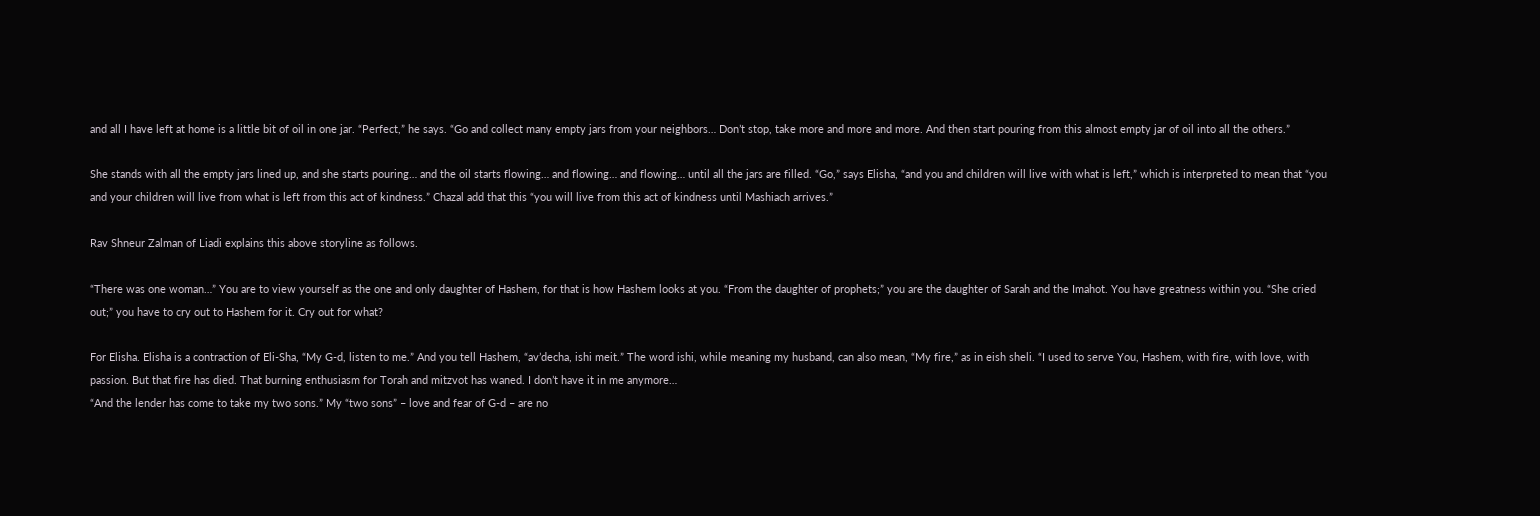and all I have left at home is a little bit of oil in one jar. “Perfect,” he says. “Go and collect many empty jars from your neighbors… Don’t stop, take more and more and more. And then start pouring from this almost empty jar of oil into all the others.”

She stands with all the empty jars lined up, and she starts pouring… and the oil starts flowing… and flowing… and flowing… until all the jars are filled. “Go,” says Elisha, “and you and children will live with what is left,” which is interpreted to mean that “you and your children will live from what is left from this act of kindness.” Chazal add that this “you will live from this act of kindness until Mashiach arrives.”

Rav Shneur Zalman of Liadi explains this above storyline as follows.

“There was one woman…” You are to view yourself as the one and only daughter of Hashem, for that is how Hashem looks at you. “From the daughter of prophets;” you are the daughter of Sarah and the Imahot. You have greatness within you. “She cried out;” you have to cry out to Hashem for it. Cry out for what?

For Elisha. Elisha is a contraction of Eli-Sha, “My G-d, listen to me.” And you tell Hashem, “av’decha, ishi meit.” The word ishi, while meaning my husband, can also mean, “My fire,” as in eish sheli. “I used to serve You, Hashem, with fire, with love, with passion. But that fire has died. That burning enthusiasm for Torah and mitzvot has waned. I don’t have it in me anymore…
“And the lender has come to take my two sons.” My “two sons” – love and fear of G-d – are no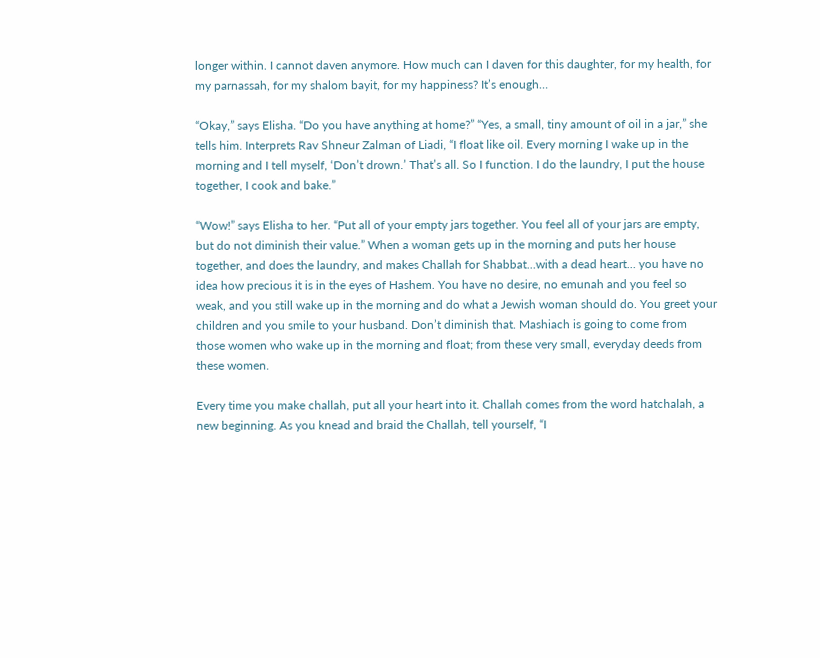longer within. I cannot daven anymore. How much can I daven for this daughter, for my health, for my parnassah, for my shalom bayit, for my happiness? It’s enough…

“Okay,” says Elisha. “Do you have anything at home?” “Yes, a small, tiny amount of oil in a jar,” she tells him. Interprets Rav Shneur Zalman of Liadi, “I float like oil. Every morning I wake up in the morning and I tell myself, ‘Don’t drown.’ That’s all. So I function. I do the laundry, I put the house together, I cook and bake.”

“Wow!” says Elisha to her. “Put all of your empty jars together. You feel all of your jars are empty, but do not diminish their value.” When a woman gets up in the morning and puts her house together, and does the laundry, and makes Challah for Shabbat…with a dead heart… you have no idea how precious it is in the eyes of Hashem. You have no desire, no emunah and you feel so weak, and you still wake up in the morning and do what a Jewish woman should do. You greet your children and you smile to your husband. Don’t diminish that. Mashiach is going to come from those women who wake up in the morning and float; from these very small, everyday deeds from these women.

Every time you make challah, put all your heart into it. Challah comes from the word hatchalah, a new beginning. As you knead and braid the Challah, tell yourself, “I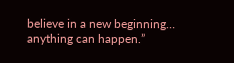believe in a new beginning… anything can happen.”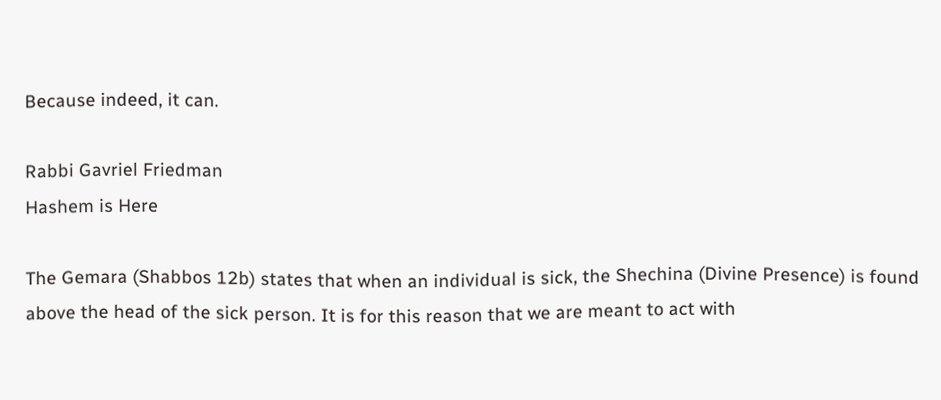Because indeed, it can.

Rabbi Gavriel Friedman
Hashem is Here

The Gemara (Shabbos 12b) states that when an individual is sick, the Shechina (Divine Presence) is found above the head of the sick person. It is for this reason that we are meant to act with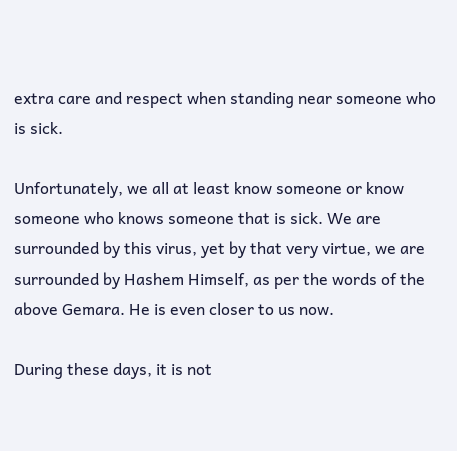extra care and respect when standing near someone who is sick.

Unfortunately, we all at least know someone or know someone who knows someone that is sick. We are surrounded by this virus, yet by that very virtue, we are surrounded by Hashem Himself, as per the words of the above Gemara. He is even closer to us now.

During these days, it is not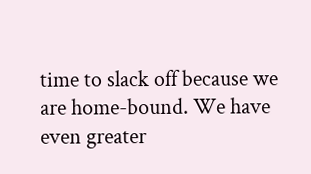time to slack off because we are home-bound. We have even greater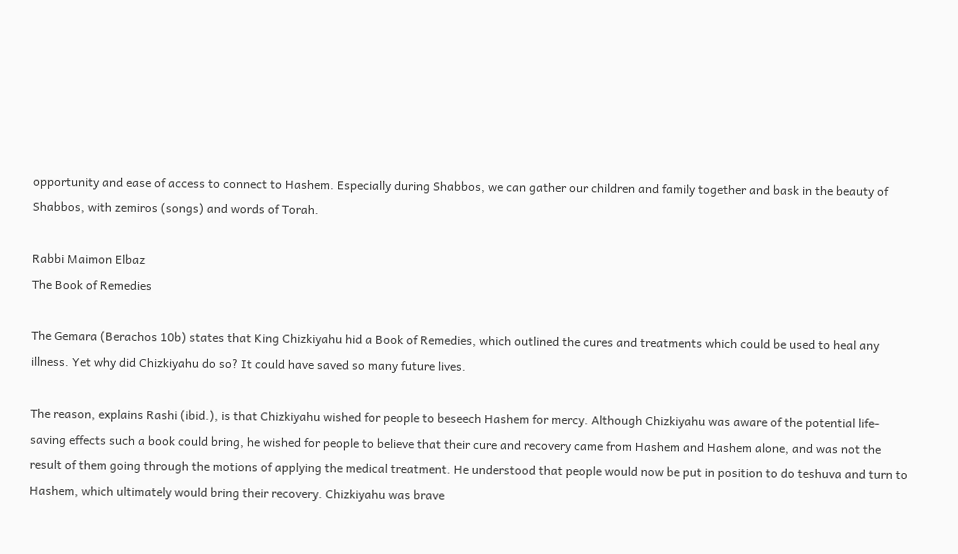opportunity and ease of access to connect to Hashem. Especially during Shabbos, we can gather our children and family together and bask in the beauty of Shabbos, with zemiros (songs) and words of Torah.

Rabbi Maimon Elbaz
The Book of Remedies

The Gemara (Berachos 10b) states that King Chizkiyahu hid a Book of Remedies, which outlined the cures and treatments which could be used to heal any illness. Yet why did Chizkiyahu do so? It could have saved so many future lives.

The reason, explains Rashi (ibid.), is that Chizkiyahu wished for people to beseech Hashem for mercy. Although Chizkiyahu was aware of the potential life-saving effects such a book could bring, he wished for people to believe that their cure and recovery came from Hashem and Hashem alone, and was not the result of them going through the motions of applying the medical treatment. He understood that people would now be put in position to do teshuva and turn to Hashem, which ultimately would bring their recovery. Chizkiyahu was brave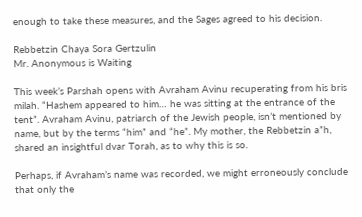enough to take these measures, and the Sages agreed to his decision.

Rebbetzin Chaya Sora Gertzulin
Mr. Anonymous is Waiting

This week’s Parshah opens with Avraham Avinu recuperating from his bris milah. “Hashem appeared to him… he was sitting at the entrance of the tent”. Avraham Avinu, patriarch of the Jewish people, isn’t mentioned by name, but by the terms “him” and “he”. My mother, the Rebbetzin a”h, shared an insightful dvar Torah, as to why this is so.

Perhaps, if Avraham’s name was recorded, we might erroneously conclude that only the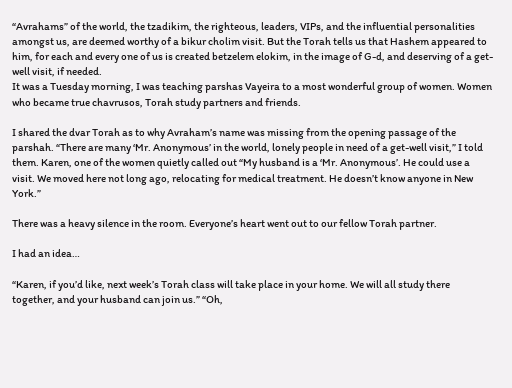“Avrahams” of the world, the tzadikim, the righteous, leaders, VIPs, and the influential personalities amongst us, are deemed worthy of a bikur cholim visit. But the Torah tells us that Hashem appeared to him, for each and every one of us is created betzelem elokim, in the image of G-d, and deserving of a get-well visit, if needed.
It was a Tuesday morning, I was teaching parshas Vayeira to a most wonderful group of women. Women who became true chavrusos, Torah study partners and friends.

I shared the dvar Torah as to why Avraham’s name was missing from the opening passage of the parshah. “There are many ‘Mr. Anonymous’ in the world, lonely people in need of a get-well visit,” I told them. Karen, one of the women quietly called out “My husband is a ‘Mr. Anonymous’. He could use a visit. We moved here not long ago, relocating for medical treatment. He doesn’t know anyone in New York.”

There was a heavy silence in the room. Everyone’s heart went out to our fellow Torah partner.

I had an idea…

“Karen, if you’d like, next week’s Torah class will take place in your home. We will all study there together, and your husband can join us.” “Oh,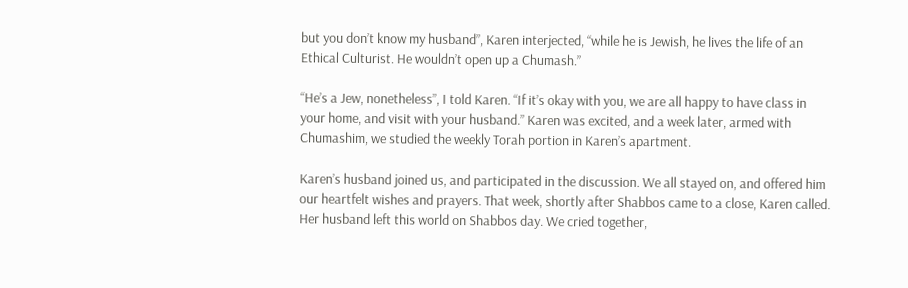but you don’t know my husband”, Karen interjected, “while he is Jewish, he lives the life of an Ethical Culturist. He wouldn’t open up a Chumash.”

“He’s a Jew, nonetheless”, I told Karen. “If it’s okay with you, we are all happy to have class in your home, and visit with your husband.” Karen was excited, and a week later, armed with Chumashim, we studied the weekly Torah portion in Karen’s apartment.

Karen’s husband joined us, and participated in the discussion. We all stayed on, and offered him our heartfelt wishes and prayers. That week, shortly after Shabbos came to a close, Karen called. Her husband left this world on Shabbos day. We cried together,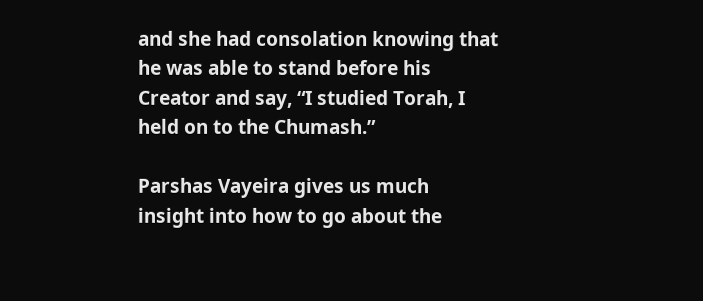and she had consolation knowing that he was able to stand before his Creator and say, “I studied Torah, I held on to the Chumash.”

Parshas Vayeira gives us much insight into how to go about the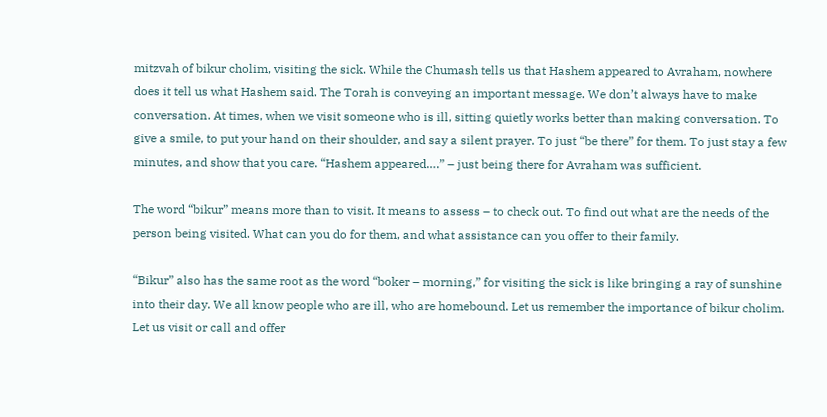mitzvah of bikur cholim, visiting the sick. While the Chumash tells us that Hashem appeared to Avraham, nowhere does it tell us what Hashem said. The Torah is conveying an important message. We don’t always have to make conversation. At times, when we visit someone who is ill, sitting quietly works better than making conversation. To give a smile, to put your hand on their shoulder, and say a silent prayer. To just “be there” for them. To just stay a few minutes, and show that you care. “Hashem appeared….” – just being there for Avraham was sufficient.

The word “bikur” means more than to visit. It means to assess – to check out. To find out what are the needs of the person being visited. What can you do for them, and what assistance can you offer to their family.

“Bikur” also has the same root as the word “boker – morning,” for visiting the sick is like bringing a ray of sunshine into their day. We all know people who are ill, who are homebound. Let us remember the importance of bikur cholim. Let us visit or call and offer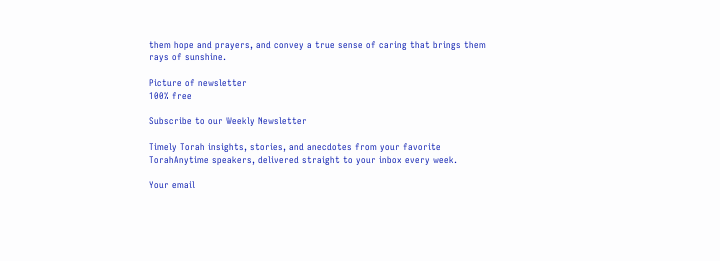them hope and prayers, and convey a true sense of caring that brings them rays of sunshine.

Picture of newsletter
100% free

Subscribe to our Weekly Newsletter

Timely Torah insights, stories, and anecdotes from your favorite TorahAnytime speakers, delivered straight to your inbox every week.

Your email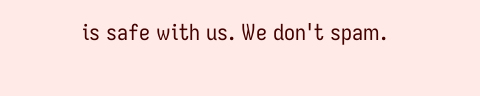is safe with us. We don't spam.